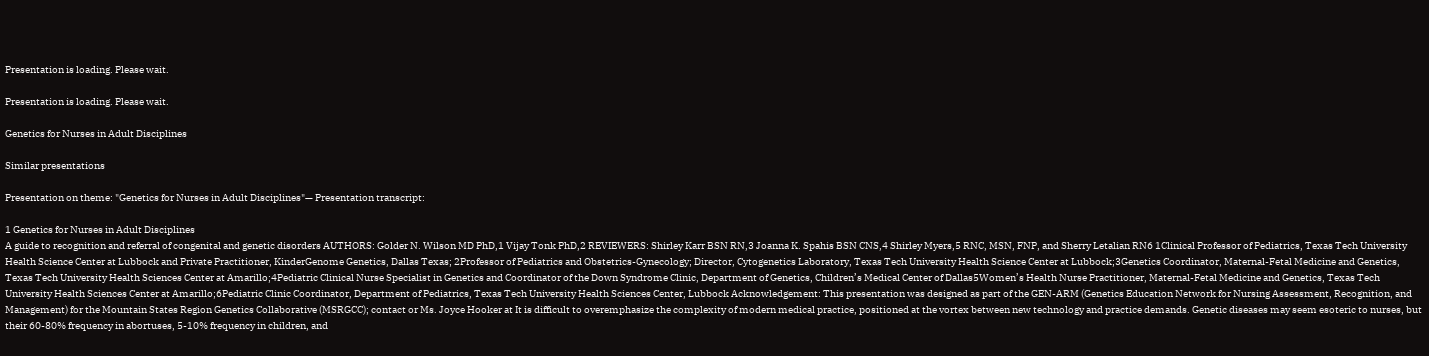Presentation is loading. Please wait.

Presentation is loading. Please wait.

Genetics for Nurses in Adult Disciplines

Similar presentations

Presentation on theme: "Genetics for Nurses in Adult Disciplines"— Presentation transcript:

1 Genetics for Nurses in Adult Disciplines
A guide to recognition and referral of congenital and genetic disorders AUTHORS: Golder N. Wilson MD PhD,1 Vijay Tonk PhD,2 REVIEWERS: Shirley Karr BSN RN,3 Joanna K. Spahis BSN CNS,4 Shirley Myers,5 RNC, MSN, FNP, and Sherry Letalian RN6 1Clinical Professor of Pediatrics, Texas Tech University Health Science Center at Lubbock and Private Practitioner, KinderGenome Genetics, Dallas Texas; 2Professor of Pediatrics and Obstetrics-Gynecology; Director, Cytogenetics Laboratory, Texas Tech University Health Science Center at Lubbock;3Genetics Coordinator, Maternal-Fetal Medicine and Genetics, Texas Tech University Health Sciences Center at Amarillo;4Pediatric Clinical Nurse Specialist in Genetics and Coordinator of the Down Syndrome Clinic, Department of Genetics, Children’s Medical Center of Dallas5Women’s Health Nurse Practitioner, Maternal-Fetal Medicine and Genetics, Texas Tech University Health Sciences Center at Amarillo;6Pediatric Clinic Coordinator, Department of Pediatrics, Texas Tech University Health Sciences Center, Lubbock Acknowledgement: This presentation was designed as part of the GEN-ARM (Genetics Education Network for Nursing Assessment, Recognition, and Management) for the Mountain States Region Genetics Collaborative (MSRGCC); contact or Ms. Joyce Hooker at It is difficult to overemphasize the complexity of modern medical practice, positioned at the vortex between new technology and practice demands. Genetic diseases may seem esoteric to nurses, but their 60-80% frequency in abortuses, 5-10% frequency in children, and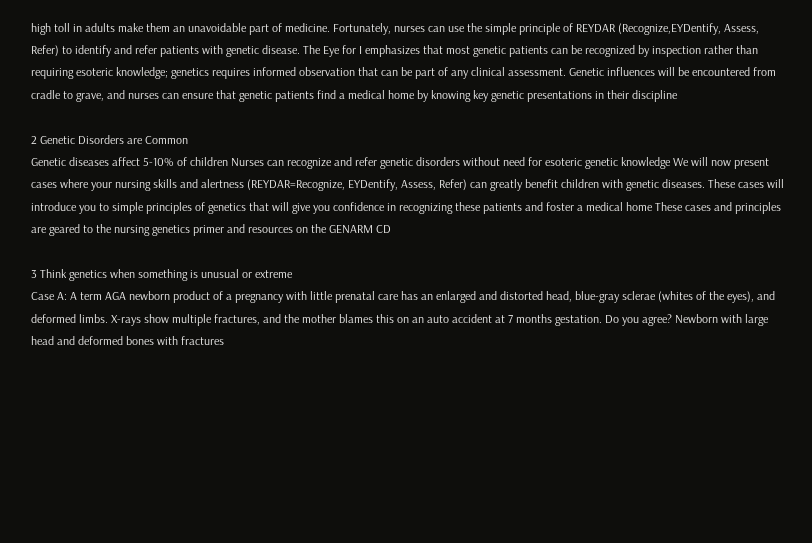high toll in adults make them an unavoidable part of medicine. Fortunately, nurses can use the simple principle of REYDAR (Recognize,EYDentify, Assess, Refer) to identify and refer patients with genetic disease. The Eye for I emphasizes that most genetic patients can be recognized by inspection rather than requiring esoteric knowledge; genetics requires informed observation that can be part of any clinical assessment. Genetic influences will be encountered from cradle to grave, and nurses can ensure that genetic patients find a medical home by knowing key genetic presentations in their discipline

2 Genetic Disorders are Common
Genetic diseases affect 5-10% of children Nurses can recognize and refer genetic disorders without need for esoteric genetic knowledge We will now present cases where your nursing skills and alertness (REYDAR=Recognize, EYDentify, Assess, Refer) can greatly benefit children with genetic diseases. These cases will introduce you to simple principles of genetics that will give you confidence in recognizing these patients and foster a medical home These cases and principles are geared to the nursing genetics primer and resources on the GENARM CD

3 Think genetics when something is unusual or extreme
Case A: A term AGA newborn product of a pregnancy with little prenatal care has an enlarged and distorted head, blue-gray sclerae (whites of the eyes), and deformed limbs. X-rays show multiple fractures, and the mother blames this on an auto accident at 7 months gestation. Do you agree? Newborn with large head and deformed bones with fractures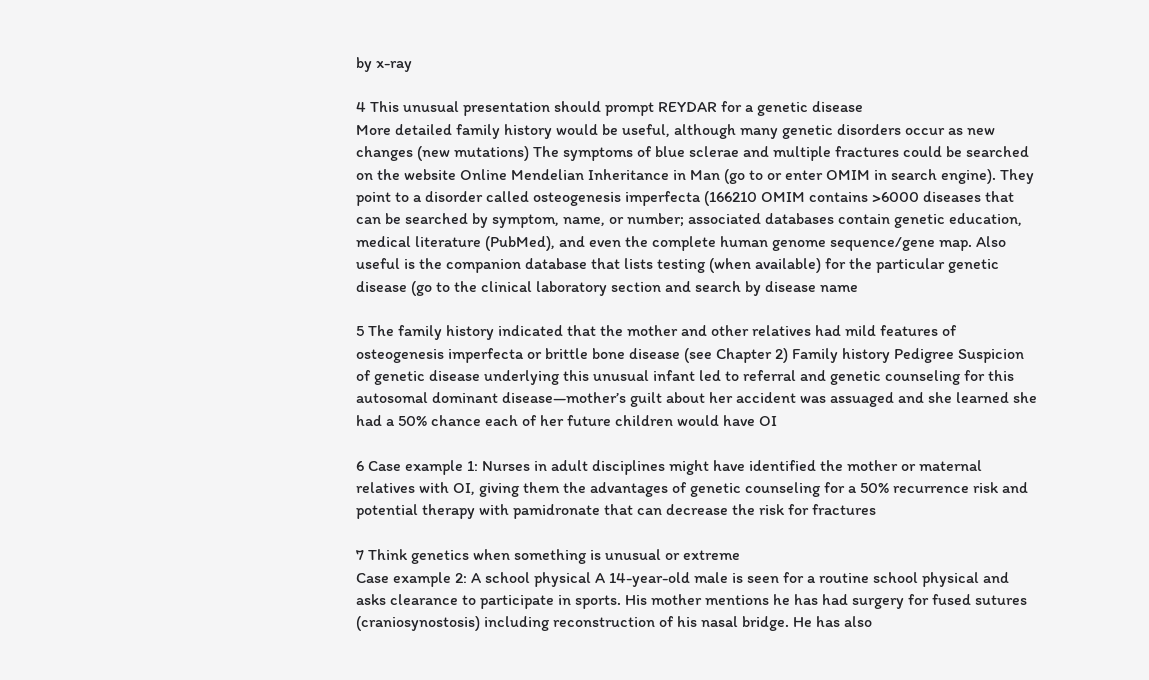by x-ray

4 This unusual presentation should prompt REYDAR for a genetic disease
More detailed family history would be useful, although many genetic disorders occur as new changes (new mutations) The symptoms of blue sclerae and multiple fractures could be searched on the website Online Mendelian Inheritance in Man (go to or enter OMIM in search engine). They point to a disorder called osteogenesis imperfecta (166210 OMIM contains >6000 diseases that can be searched by symptom, name, or number; associated databases contain genetic education, medical literature (PubMed), and even the complete human genome sequence/gene map. Also useful is the companion database that lists testing (when available) for the particular genetic disease (go to the clinical laboratory section and search by disease name

5 The family history indicated that the mother and other relatives had mild features of osteogenesis imperfecta or brittle bone disease (see Chapter 2) Family history Pedigree Suspicion of genetic disease underlying this unusual infant led to referral and genetic counseling for this autosomal dominant disease—mother’s guilt about her accident was assuaged and she learned she had a 50% chance each of her future children would have OI

6 Case example 1: Nurses in adult disciplines might have identified the mother or maternal relatives with OI, giving them the advantages of genetic counseling for a 50% recurrence risk and potential therapy with pamidronate that can decrease the risk for fractures

7 Think genetics when something is unusual or extreme
Case example 2: A school physical A 14-year-old male is seen for a routine school physical and asks clearance to participate in sports. His mother mentions he has had surgery for fused sutures (craniosynostosis) including reconstruction of his nasal bridge. He has also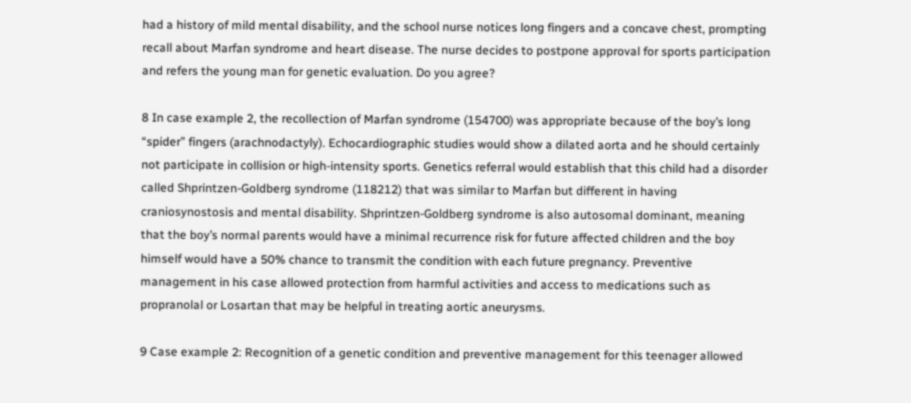had a history of mild mental disability, and the school nurse notices long fingers and a concave chest, prompting recall about Marfan syndrome and heart disease. The nurse decides to postpone approval for sports participation and refers the young man for genetic evaluation. Do you agree?

8 In case example 2, the recollection of Marfan syndrome (154700) was appropriate because of the boy’s long “spider” fingers (arachnodactyly). Echocardiographic studies would show a dilated aorta and he should certainly not participate in collision or high-intensity sports. Genetics referral would establish that this child had a disorder called Shprintzen-Goldberg syndrome (118212) that was similar to Marfan but different in having craniosynostosis and mental disability. Shprintzen-Goldberg syndrome is also autosomal dominant, meaning that the boy’s normal parents would have a minimal recurrence risk for future affected children and the boy himself would have a 50% chance to transmit the condition with each future pregnancy. Preventive management in his case allowed protection from harmful activities and access to medications such as propranolal or Losartan that may be helpful in treating aortic aneurysms.

9 Case example 2: Recognition of a genetic condition and preventive management for this teenager allowed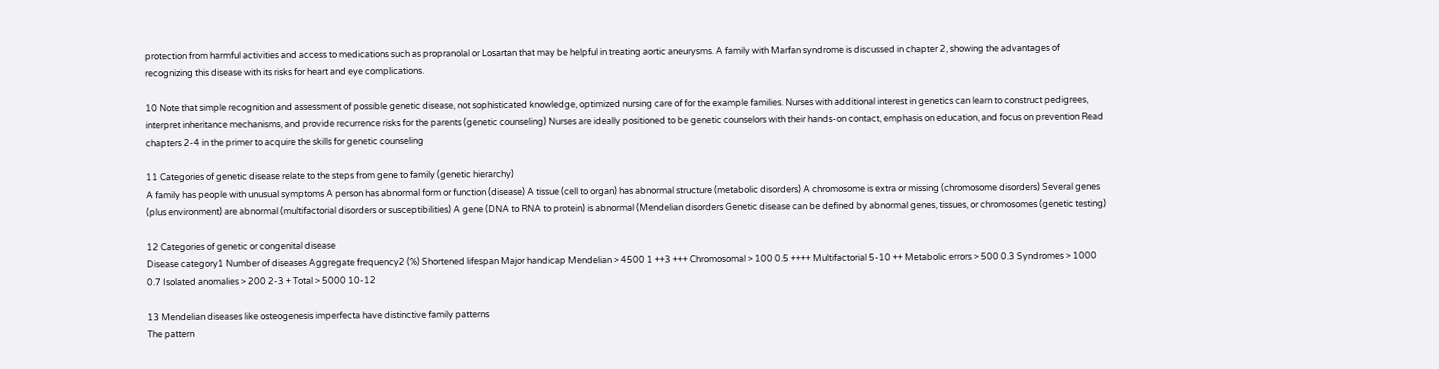protection from harmful activities and access to medications such as propranolal or Losartan that may be helpful in treating aortic aneurysms. A family with Marfan syndrome is discussed in chapter 2, showing the advantages of recognizing this disease with its risks for heart and eye complications.

10 Note that simple recognition and assessment of possible genetic disease, not sophisticated knowledge, optimized nursing care of for the example families. Nurses with additional interest in genetics can learn to construct pedigrees, interpret inheritance mechanisms, and provide recurrence risks for the parents (genetic counseling) Nurses are ideally positioned to be genetic counselors with their hands-on contact, emphasis on education, and focus on prevention Read chapters 2-4 in the primer to acquire the skills for genetic counseling

11 Categories of genetic disease relate to the steps from gene to family (genetic hierarchy)
A family has people with unusual symptoms A person has abnormal form or function (disease) A tissue (cell to organ) has abnormal structure (metabolic disorders) A chromosome is extra or missing (chromosome disorders) Several genes (plus environment) are abnormal (multifactorial disorders or susceptibilities) A gene (DNA to RNA to protein) is abnormal (Mendelian disorders Genetic disease can be defined by abnormal genes, tissues, or chromosomes (genetic testing)

12 Categories of genetic or congenital disease
Disease category1 Number of diseases Aggregate frequency2 (%) Shortened lifespan Major handicap Mendelian > 4500 1 ++3 +++ Chromosomal > 100 0.5 ++++ Multifactorial 5-10 ++ Metabolic errors > 500 0.3 Syndromes > 1000 0.7 Isolated anomalies > 200 2-3 + Total > 5000 10-12

13 Mendelian diseases like osteogenesis imperfecta have distinctive family patterns
The pattern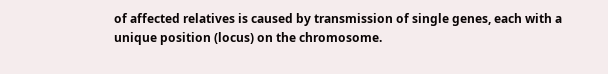of affected relatives is caused by transmission of single genes, each with a unique position (locus) on the chromosome.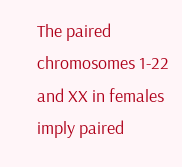The paired chromosomes 1-22 and XX in females imply paired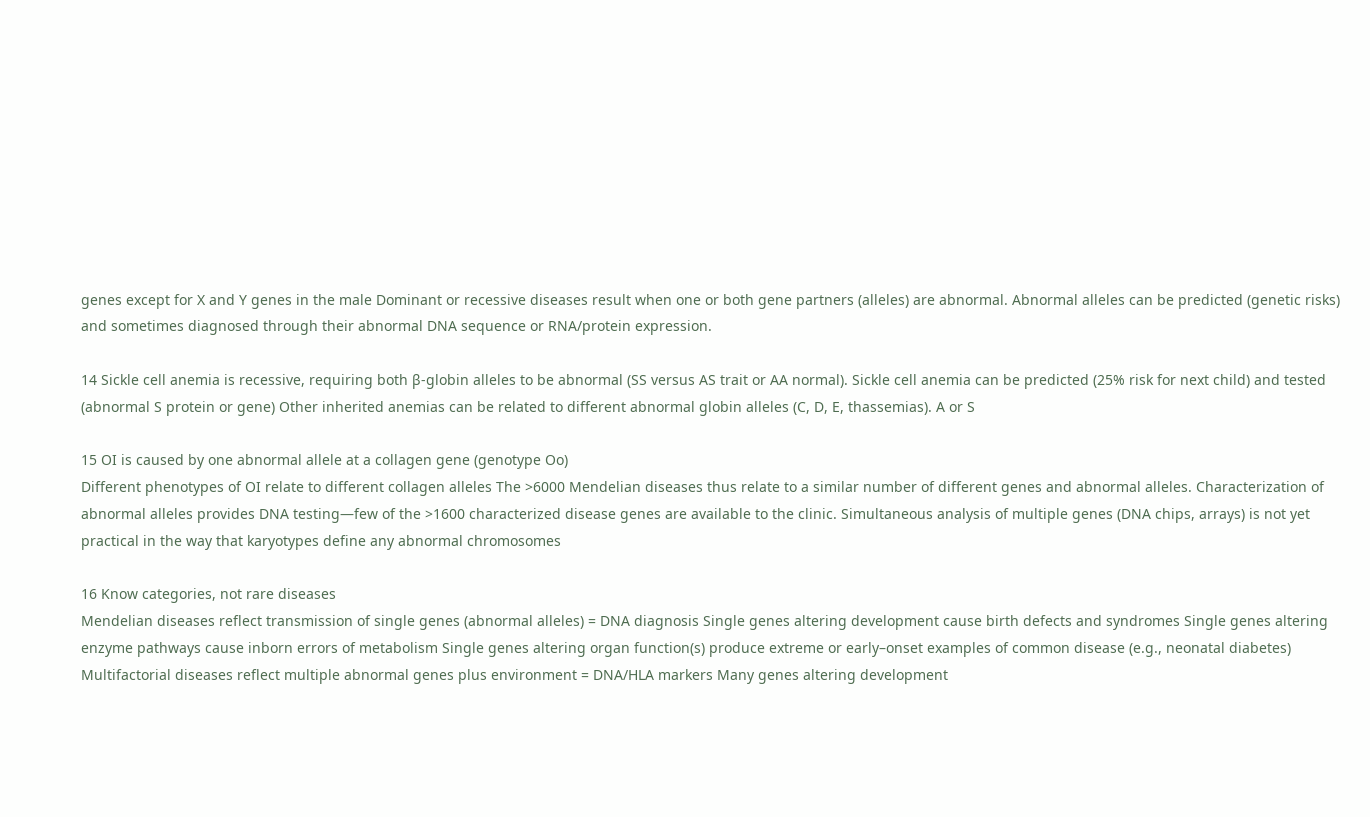genes except for X and Y genes in the male Dominant or recessive diseases result when one or both gene partners (alleles) are abnormal. Abnormal alleles can be predicted (genetic risks) and sometimes diagnosed through their abnormal DNA sequence or RNA/protein expression.

14 Sickle cell anemia is recessive, requiring both β-globin alleles to be abnormal (SS versus AS trait or AA normal). Sickle cell anemia can be predicted (25% risk for next child) and tested (abnormal S protein or gene) Other inherited anemias can be related to different abnormal globin alleles (C, D, E, thassemias). A or S

15 OI is caused by one abnormal allele at a collagen gene (genotype Oo)
Different phenotypes of OI relate to different collagen alleles The >6000 Mendelian diseases thus relate to a similar number of different genes and abnormal alleles. Characterization of abnormal alleles provides DNA testing—few of the >1600 characterized disease genes are available to the clinic. Simultaneous analysis of multiple genes (DNA chips, arrays) is not yet practical in the way that karyotypes define any abnormal chromosomes

16 Know categories, not rare diseases
Mendelian diseases reflect transmission of single genes (abnormal alleles) = DNA diagnosis Single genes altering development cause birth defects and syndromes Single genes altering enzyme pathways cause inborn errors of metabolism Single genes altering organ function(s) produce extreme or early–onset examples of common disease (e.g., neonatal diabetes) Multifactorial diseases reflect multiple abnormal genes plus environment = DNA/HLA markers Many genes altering development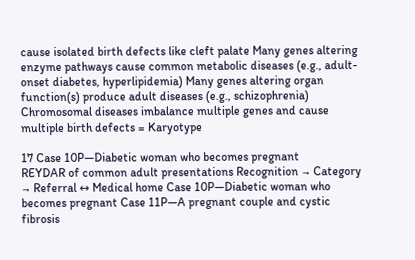cause isolated birth defects like cleft palate Many genes altering enzyme pathways cause common metabolic diseases (e.g., adult-onset diabetes, hyperlipidemia) Many genes altering organ function(s) produce adult diseases (e.g., schizophrenia) Chromosomal diseases imbalance multiple genes and cause multiple birth defects = Karyotype

17 Case 10P—Diabetic woman who becomes pregnant
REYDAR of common adult presentations Recognition → Category → Referral ↔ Medical home Case 10P—Diabetic woman who becomes pregnant Case 11P—A pregnant couple and cystic fibrosis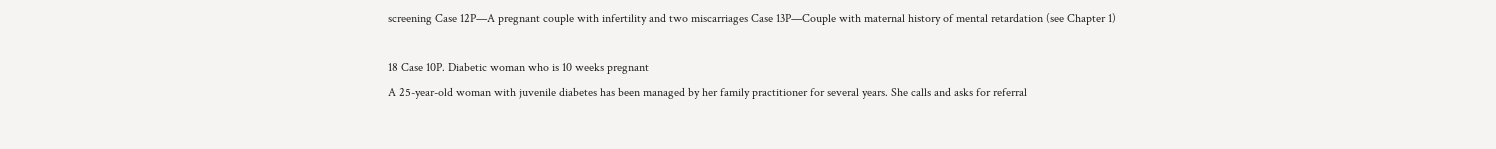screening Case 12P—A pregnant couple with infertility and two miscarriages Case 13P—Couple with maternal history of mental retardation (see Chapter 1)

18 Case 10P. Diabetic woman who is 10 weeks pregnant
A 25-year-old woman with juvenile diabetes has been managed by her family practitioner for several years. She calls and asks for referral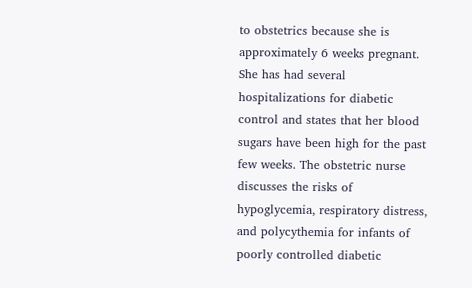to obstetrics because she is approximately 6 weeks pregnant. She has had several hospitalizations for diabetic control and states that her blood sugars have been high for the past few weeks. The obstetric nurse discusses the risks of hypoglycemia, respiratory distress, and polycythemia for infants of poorly controlled diabetic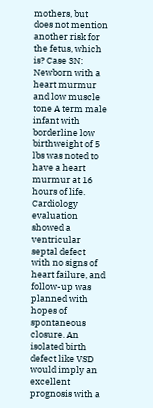mothers, but does not mention another risk for the fetus, which is? Case 3N: Newborn with a heart murmur and low muscle tone A term male infant with borderline low birthweight of 5 lbs was noted to have a heart murmur at 16 hours of life. Cardiology evaluation showed a ventricular septal defect with no signs of heart failure, and follow-up was planned with hopes of spontaneous closure. An isolated birth defect like VSD would imply an excellent prognosis with a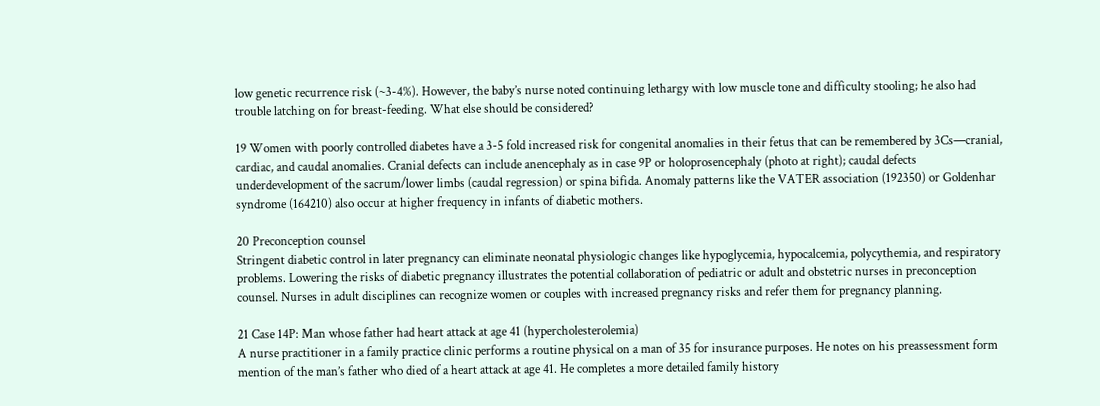low genetic recurrence risk (~3-4%). However, the baby’s nurse noted continuing lethargy with low muscle tone and difficulty stooling; he also had trouble latching on for breast-feeding. What else should be considered?

19 Women with poorly controlled diabetes have a 3-5 fold increased risk for congenital anomalies in their fetus that can be remembered by 3Cs—cranial, cardiac, and caudal anomalies. Cranial defects can include anencephaly as in case 9P or holoprosencephaly (photo at right); caudal defects underdevelopment of the sacrum/lower limbs (caudal regression) or spina bifida. Anomaly patterns like the VATER association (192350) or Goldenhar syndrome (164210) also occur at higher frequency in infants of diabetic mothers.

20 Preconception counsel
Stringent diabetic control in later pregnancy can eliminate neonatal physiologic changes like hypoglycemia, hypocalcemia, polycythemia, and respiratory problems. Lowering the risks of diabetic pregnancy illustrates the potential collaboration of pediatric or adult and obstetric nurses in preconception counsel. Nurses in adult disciplines can recognize women or couples with increased pregnancy risks and refer them for pregnancy planning.

21 Case 14P: Man whose father had heart attack at age 41 (hypercholesterolemia)
A nurse practitioner in a family practice clinic performs a routine physical on a man of 35 for insurance purposes. He notes on his preassessment form mention of the man’s father who died of a heart attack at age 41. He completes a more detailed family history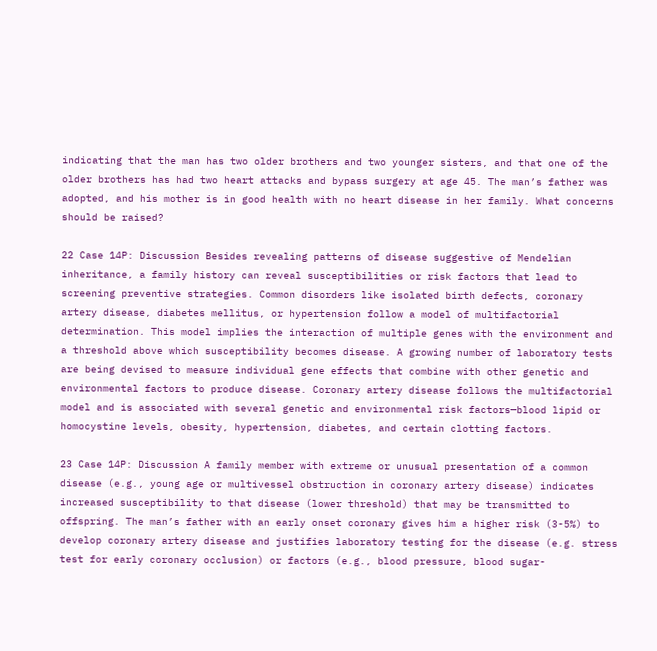indicating that the man has two older brothers and two younger sisters, and that one of the older brothers has had two heart attacks and bypass surgery at age 45. The man’s father was adopted, and his mother is in good health with no heart disease in her family. What concerns should be raised?

22 Case 14P: Discussion Besides revealing patterns of disease suggestive of Mendelian inheritance, a family history can reveal susceptibilities or risk factors that lead to screening preventive strategies. Common disorders like isolated birth defects, coronary artery disease, diabetes mellitus, or hypertension follow a model of multifactorial determination. This model implies the interaction of multiple genes with the environment and a threshold above which susceptibility becomes disease. A growing number of laboratory tests are being devised to measure individual gene effects that combine with other genetic and environmental factors to produce disease. Coronary artery disease follows the multifactorial model and is associated with several genetic and environmental risk factors—blood lipid or homocystine levels, obesity, hypertension, diabetes, and certain clotting factors.

23 Case 14P: Discussion A family member with extreme or unusual presentation of a common disease (e.g., young age or multivessel obstruction in coronary artery disease) indicates increased susceptibility to that disease (lower threshold) that may be transmitted to offspring. The man’s father with an early onset coronary gives him a higher risk (3-5%) to develop coronary artery disease and justifies laboratory testing for the disease (e.g. stress test for early coronary occlusion) or factors (e.g., blood pressure, blood sugar-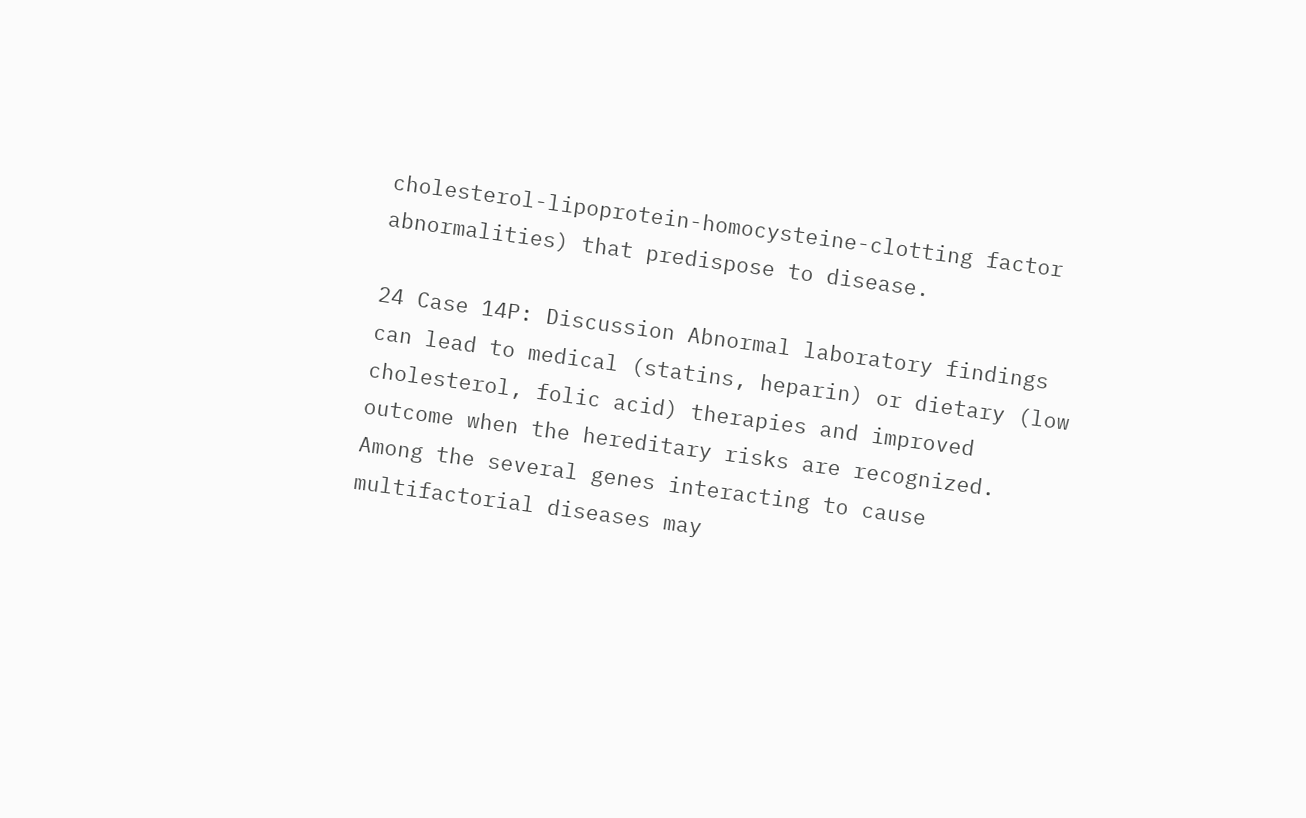cholesterol-lipoprotein-homocysteine-clotting factor abnormalities) that predispose to disease.

24 Case 14P: Discussion Abnormal laboratory findings can lead to medical (statins, heparin) or dietary (low cholesterol, folic acid) therapies and improved outcome when the hereditary risks are recognized. Among the several genes interacting to cause multifactorial diseases may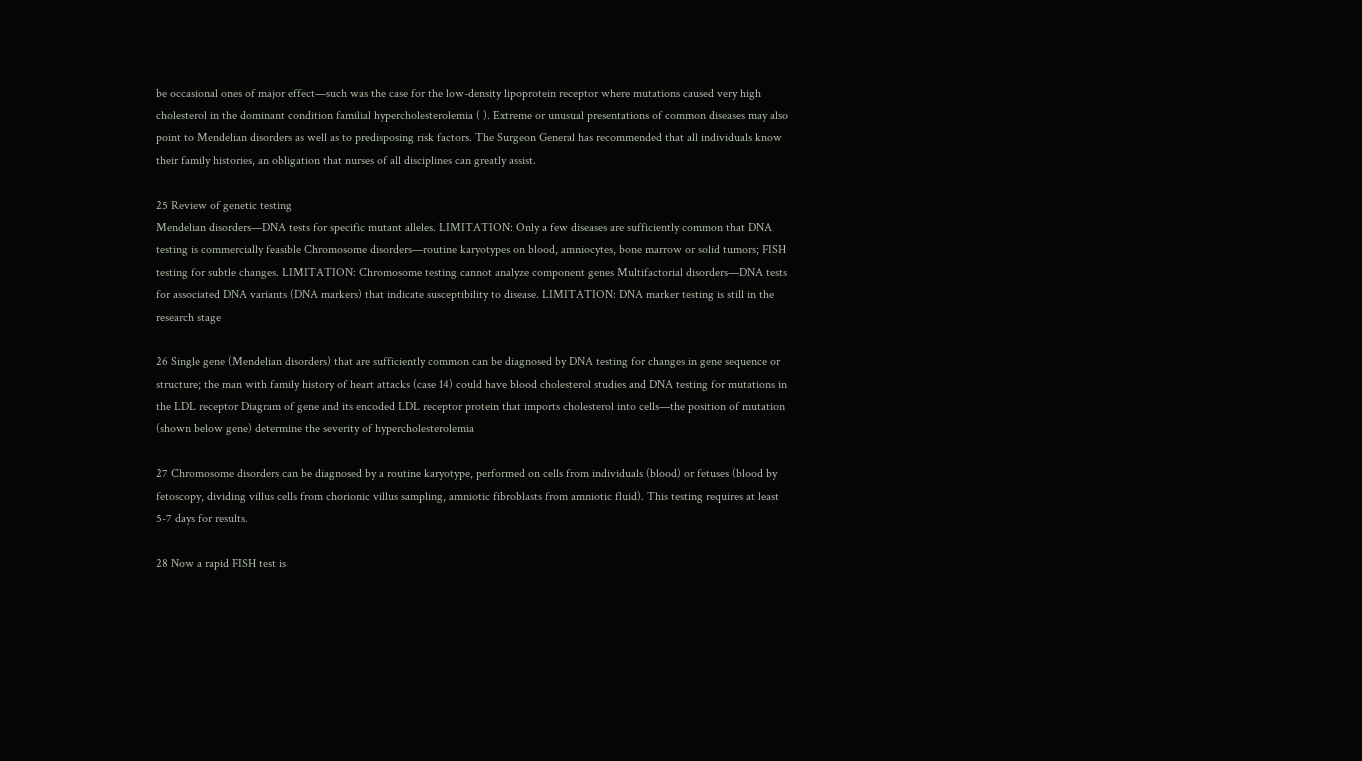be occasional ones of major effect—such was the case for the low-density lipoprotein receptor where mutations caused very high cholesterol in the dominant condition familial hypercholesterolemia ( ). Extreme or unusual presentations of common diseases may also point to Mendelian disorders as well as to predisposing risk factors. The Surgeon General has recommended that all individuals know their family histories, an obligation that nurses of all disciplines can greatly assist.

25 Review of genetic testing
Mendelian disorders—DNA tests for specific mutant alleles. LIMITATION: Only a few diseases are sufficiently common that DNA testing is commercially feasible Chromosome disorders—routine karyotypes on blood, amniocytes, bone marrow or solid tumors; FISH testing for subtle changes. LIMITATION: Chromosome testing cannot analyze component genes Multifactorial disorders—DNA tests for associated DNA variants (DNA markers) that indicate susceptibility to disease. LIMITATION: DNA marker testing is still in the research stage

26 Single gene (Mendelian disorders) that are sufficiently common can be diagnosed by DNA testing for changes in gene sequence or structure; the man with family history of heart attacks (case 14) could have blood cholesterol studies and DNA testing for mutations in the LDL receptor Diagram of gene and its encoded LDL receptor protein that imports cholesterol into cells—the position of mutation (shown below gene) determine the severity of hypercholesterolemia

27 Chromosome disorders can be diagnosed by a routine karyotype, performed on cells from individuals (blood) or fetuses (blood by fetoscopy, dividing villus cells from chorionic villus sampling, amniotic fibroblasts from amniotic fluid). This testing requires at least 5-7 days for results.

28 Now a rapid FISH test is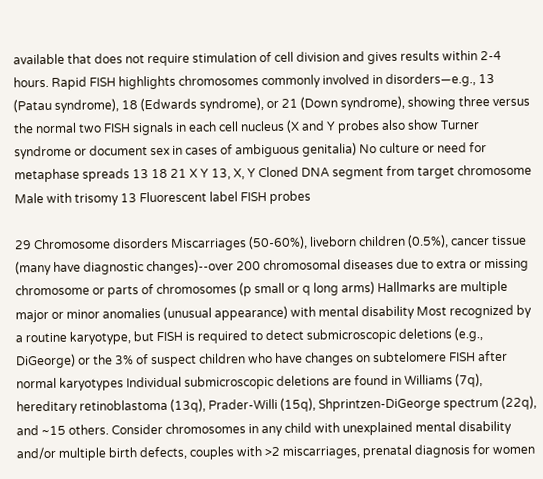available that does not require stimulation of cell division and gives results within 2-4 hours. Rapid FISH highlights chromosomes commonly involved in disorders—e.g., 13 (Patau syndrome), 18 (Edwards syndrome), or 21 (Down syndrome), showing three versus the normal two FISH signals in each cell nucleus (X and Y probes also show Turner syndrome or document sex in cases of ambiguous genitalia) No culture or need for metaphase spreads 13 18 21 X Y 13, X, Y Cloned DNA segment from target chromosome Male with trisomy 13 Fluorescent label FISH probes

29 Chromosome disorders Miscarriages (50-60%), liveborn children (0.5%), cancer tissue (many have diagnostic changes)--over 200 chromosomal diseases due to extra or missing chromosome or parts of chromosomes (p small or q long arms) Hallmarks are multiple major or minor anomalies (unusual appearance) with mental disability Most recognized by a routine karyotype, but FISH is required to detect submicroscopic deletions (e.g., DiGeorge) or the 3% of suspect children who have changes on subtelomere FISH after normal karyotypes Individual submicroscopic deletions are found in Williams (7q), hereditary retinoblastoma (13q), Prader-Willi (15q), Shprintzen-DiGeorge spectrum (22q), and ~15 others. Consider chromosomes in any child with unexplained mental disability and/or multiple birth defects, couples with >2 miscarriages, prenatal diagnosis for women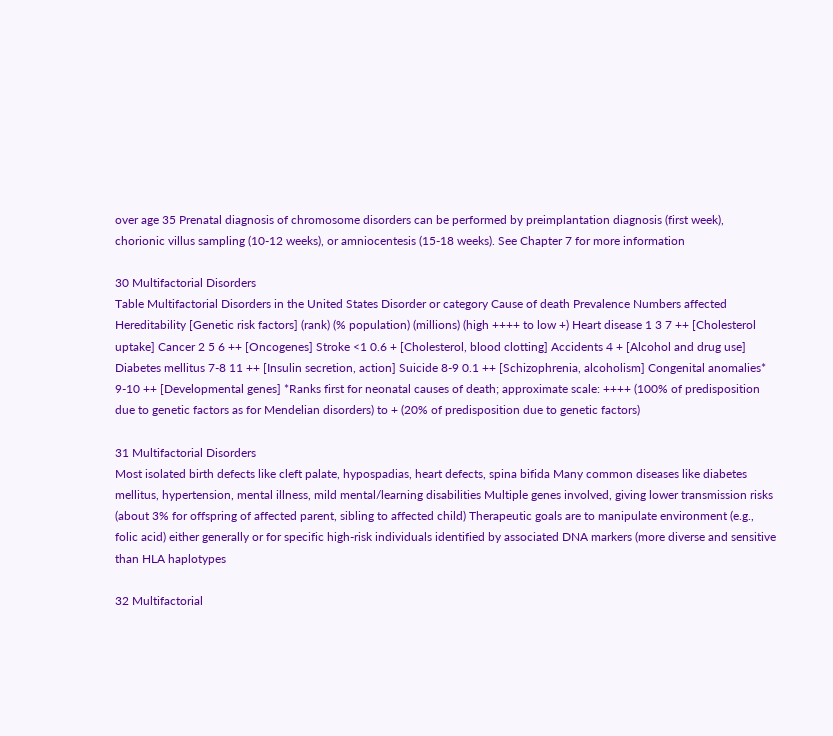over age 35 Prenatal diagnosis of chromosome disorders can be performed by preimplantation diagnosis (first week), chorionic villus sampling (10-12 weeks), or amniocentesis (15-18 weeks). See Chapter 7 for more information

30 Multifactorial Disorders
Table Multifactorial Disorders in the United States Disorder or category Cause of death Prevalence Numbers affected Hereditability [Genetic risk factors] (rank) (% population) (millions) (high ++++ to low +) Heart disease 1 3 7 ++ [Cholesterol uptake] Cancer 2 5 6 ++ [Oncogenes] Stroke <1 0.6 + [Cholesterol, blood clotting] Accidents 4 + [Alcohol and drug use] Diabetes mellitus 7-8 11 ++ [Insulin secretion, action] Suicide 8-9 0.1 ++ [Schizophrenia, alcoholism] Congenital anomalies* 9-10 ++ [Developmental genes] *Ranks first for neonatal causes of death; approximate scale: ++++ (100% of predisposition due to genetic factors as for Mendelian disorders) to + (20% of predisposition due to genetic factors)

31 Multifactorial Disorders
Most isolated birth defects like cleft palate, hypospadias, heart defects, spina bifida Many common diseases like diabetes mellitus, hypertension, mental illness, mild mental/learning disabilities Multiple genes involved, giving lower transmission risks (about 3% for offspring of affected parent, sibling to affected child) Therapeutic goals are to manipulate environment (e.g., folic acid) either generally or for specific high-risk individuals identified by associated DNA markers (more diverse and sensitive than HLA haplotypes

32 Multifactorial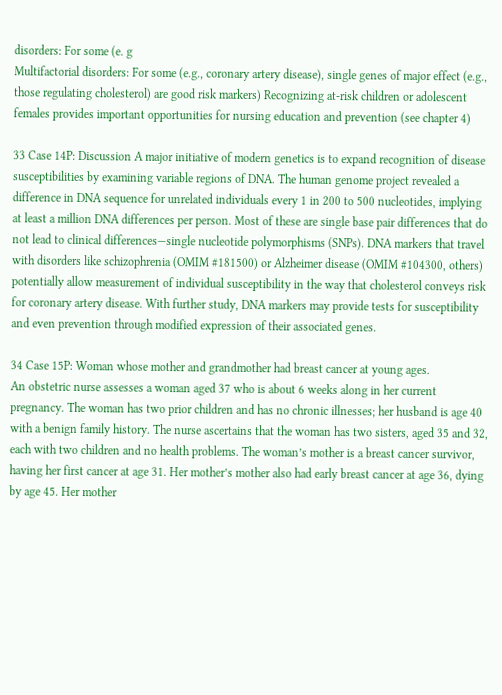disorders: For some (e. g
Multifactorial disorders: For some (e.g., coronary artery disease), single genes of major effect (e.g., those regulating cholesterol) are good risk markers) Recognizing at-risk children or adolescent females provides important opportunities for nursing education and prevention (see chapter 4)

33 Case 14P: Discussion A major initiative of modern genetics is to expand recognition of disease susceptibilities by examining variable regions of DNA. The human genome project revealed a difference in DNA sequence for unrelated individuals every 1 in 200 to 500 nucleotides, implying at least a million DNA differences per person. Most of these are single base pair differences that do not lead to clinical differences—single nucleotide polymorphisms (SNPs). DNA markers that travel with disorders like schizophrenia (OMIM #181500) or Alzheimer disease (OMIM #104300, others) potentially allow measurement of individual susceptibility in the way that cholesterol conveys risk for coronary artery disease. With further study, DNA markers may provide tests for susceptibility and even prevention through modified expression of their associated genes.

34 Case 15P: Woman whose mother and grandmother had breast cancer at young ages.
An obstetric nurse assesses a woman aged 37 who is about 6 weeks along in her current pregnancy. The woman has two prior children and has no chronic illnesses; her husband is age 40 with a benign family history. The nurse ascertains that the woman has two sisters, aged 35 and 32, each with two children and no health problems. The woman’s mother is a breast cancer survivor, having her first cancer at age 31. Her mother’s mother also had early breast cancer at age 36, dying by age 45. Her mother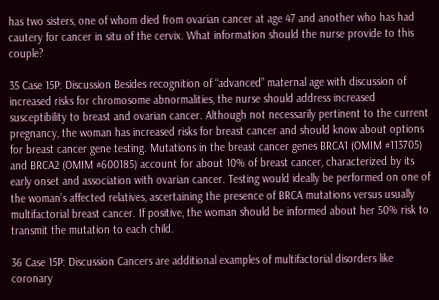has two sisters, one of whom died from ovarian cancer at age 47 and another who has had cautery for cancer in situ of the cervix. What information should the nurse provide to this couple?

35 Case 15P: Discussion Besides recognition of “advanced” maternal age with discussion of increased risks for chromosome abnormalities, the nurse should address increased susceptibility to breast and ovarian cancer. Although not necessarily pertinent to the current pregnancy, the woman has increased risks for breast cancer and should know about options for breast cancer gene testing. Mutations in the breast cancer genes BRCA1 (OMIM #113705) and BRCA2 (OMIM #600185) account for about 10% of breast cancer, characterized by its early onset and association with ovarian cancer. Testing would ideally be performed on one of the woman’s affected relatives, ascertaining the presence of BRCA mutations versus usually multifactorial breast cancer. If positive, the woman should be informed about her 50% risk to transmit the mutation to each child.

36 Case 15P: Discussion Cancers are additional examples of multifactorial disorders like coronary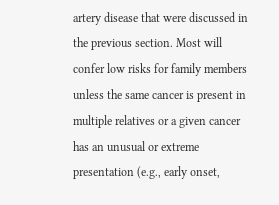artery disease that were discussed in the previous section. Most will confer low risks for family members unless the same cancer is present in multiple relatives or a given cancer has an unusual or extreme presentation (e.g., early onset,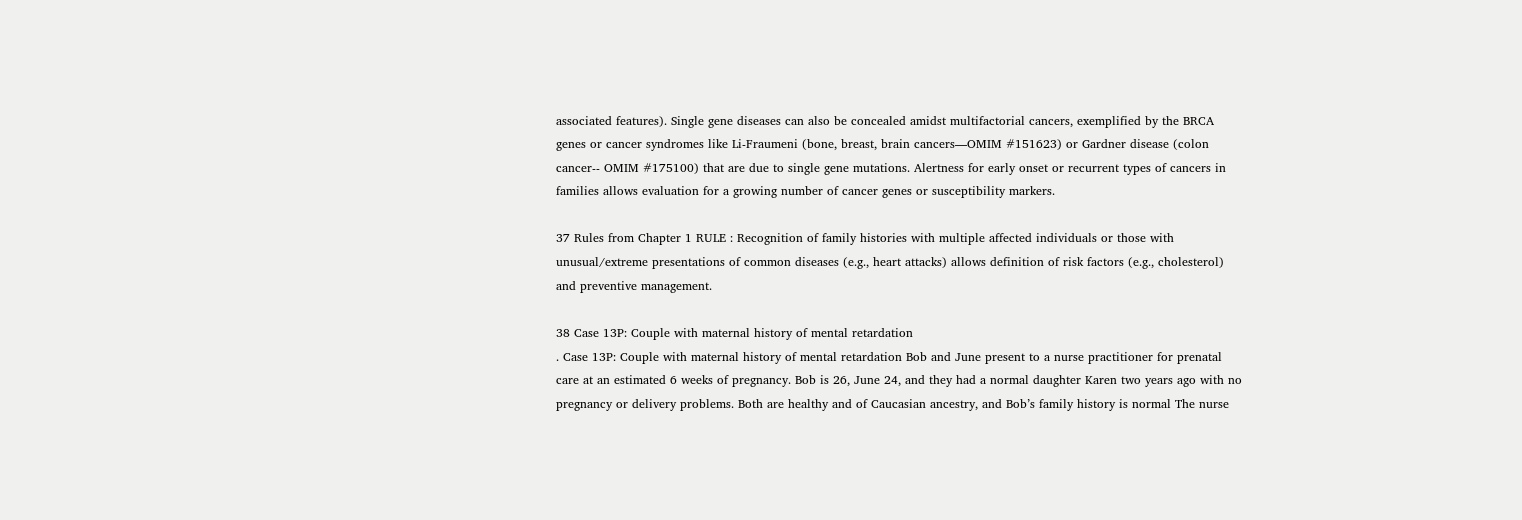associated features). Single gene diseases can also be concealed amidst multifactorial cancers, exemplified by the BRCA genes or cancer syndromes like Li-Fraumeni (bone, breast, brain cancers—OMIM #151623) or Gardner disease (colon cancer-- OMIM #175100) that are due to single gene mutations. Alertness for early onset or recurrent types of cancers in families allows evaluation for a growing number of cancer genes or susceptibility markers.

37 Rules from Chapter 1 RULE : Recognition of family histories with multiple affected individuals or those with unusual/extreme presentations of common diseases (e.g., heart attacks) allows definition of risk factors (e.g., cholesterol) and preventive management.

38 Case 13P: Couple with maternal history of mental retardation
. Case 13P: Couple with maternal history of mental retardation Bob and June present to a nurse practitioner for prenatal care at an estimated 6 weeks of pregnancy. Bob is 26, June 24, and they had a normal daughter Karen two years ago with no pregnancy or delivery problems. Both are healthy and of Caucasian ancestry, and Bob’s family history is normal The nurse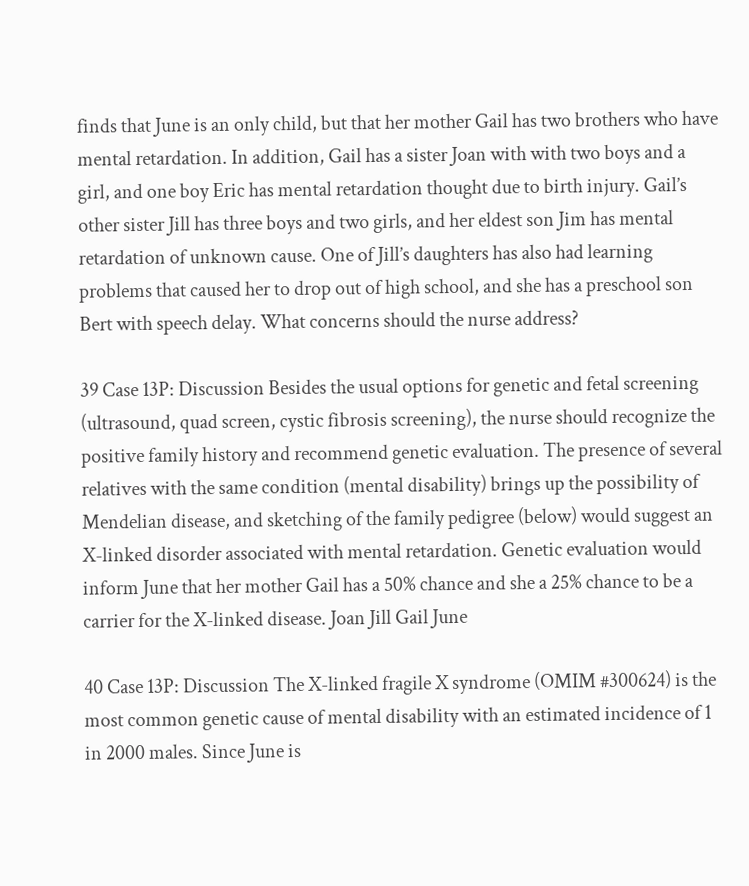finds that June is an only child, but that her mother Gail has two brothers who have mental retardation. In addition, Gail has a sister Joan with with two boys and a girl, and one boy Eric has mental retardation thought due to birth injury. Gail’s other sister Jill has three boys and two girls, and her eldest son Jim has mental retardation of unknown cause. One of Jill’s daughters has also had learning problems that caused her to drop out of high school, and she has a preschool son Bert with speech delay. What concerns should the nurse address?

39 Case 13P: Discussion Besides the usual options for genetic and fetal screening (ultrasound, quad screen, cystic fibrosis screening), the nurse should recognize the positive family history and recommend genetic evaluation. The presence of several relatives with the same condition (mental disability) brings up the possibility of Mendelian disease, and sketching of the family pedigree (below) would suggest an X-linked disorder associated with mental retardation. Genetic evaluation would inform June that her mother Gail has a 50% chance and she a 25% chance to be a carrier for the X-linked disease. Joan Jill Gail June

40 Case 13P: Discussion The X-linked fragile X syndrome (OMIM #300624) is the most common genetic cause of mental disability with an estimated incidence of 1 in 2000 males. Since June is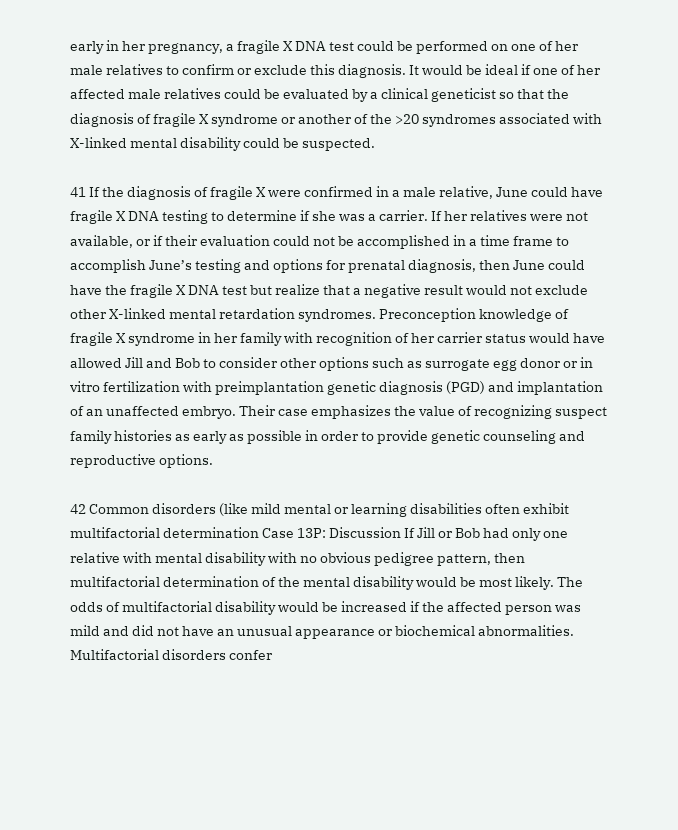early in her pregnancy, a fragile X DNA test could be performed on one of her male relatives to confirm or exclude this diagnosis. It would be ideal if one of her affected male relatives could be evaluated by a clinical geneticist so that the diagnosis of fragile X syndrome or another of the >20 syndromes associated with X-linked mental disability could be suspected.

41 If the diagnosis of fragile X were confirmed in a male relative, June could have fragile X DNA testing to determine if she was a carrier. If her relatives were not available, or if their evaluation could not be accomplished in a time frame to accomplish June’s testing and options for prenatal diagnosis, then June could have the fragile X DNA test but realize that a negative result would not exclude other X-linked mental retardation syndromes. Preconception knowledge of fragile X syndrome in her family with recognition of her carrier status would have allowed Jill and Bob to consider other options such as surrogate egg donor or in vitro fertilization with preimplantation genetic diagnosis (PGD) and implantation of an unaffected embryo. Their case emphasizes the value of recognizing suspect family histories as early as possible in order to provide genetic counseling and reproductive options.

42 Common disorders (like mild mental or learning disabilities often exhibit multifactorial determination Case 13P: Discussion If Jill or Bob had only one relative with mental disability with no obvious pedigree pattern, then multifactorial determination of the mental disability would be most likely. The odds of multifactorial disability would be increased if the affected person was mild and did not have an unusual appearance or biochemical abnormalities. Multifactorial disorders confer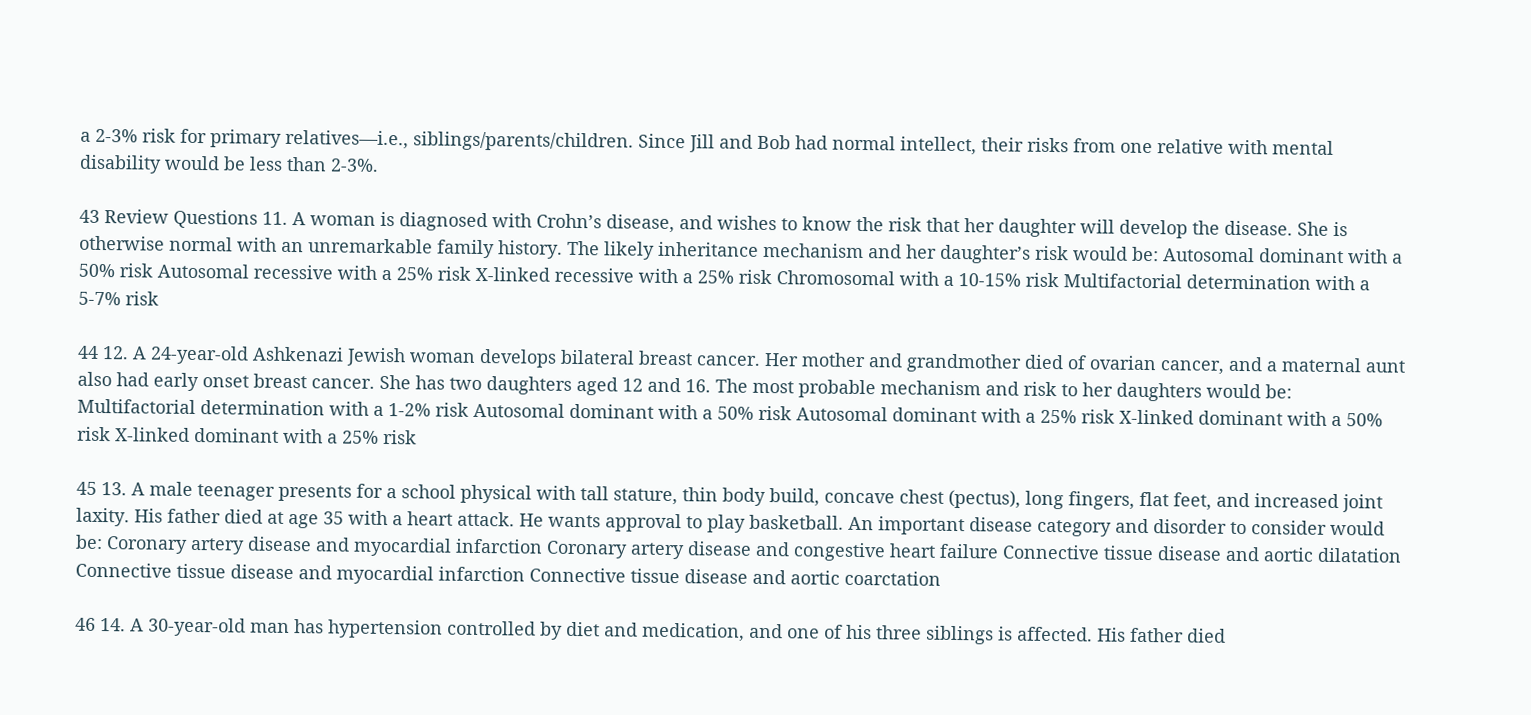a 2-3% risk for primary relatives—i.e., siblings/parents/children. Since Jill and Bob had normal intellect, their risks from one relative with mental disability would be less than 2-3%.

43 Review Questions 11. A woman is diagnosed with Crohn’s disease, and wishes to know the risk that her daughter will develop the disease. She is otherwise normal with an unremarkable family history. The likely inheritance mechanism and her daughter’s risk would be: Autosomal dominant with a 50% risk Autosomal recessive with a 25% risk X-linked recessive with a 25% risk Chromosomal with a 10-15% risk Multifactorial determination with a 5-7% risk

44 12. A 24-year-old Ashkenazi Jewish woman develops bilateral breast cancer. Her mother and grandmother died of ovarian cancer, and a maternal aunt also had early onset breast cancer. She has two daughters aged 12 and 16. The most probable mechanism and risk to her daughters would be: Multifactorial determination with a 1-2% risk Autosomal dominant with a 50% risk Autosomal dominant with a 25% risk X-linked dominant with a 50% risk X-linked dominant with a 25% risk

45 13. A male teenager presents for a school physical with tall stature, thin body build, concave chest (pectus), long fingers, flat feet, and increased joint laxity. His father died at age 35 with a heart attack. He wants approval to play basketball. An important disease category and disorder to consider would be: Coronary artery disease and myocardial infarction Coronary artery disease and congestive heart failure Connective tissue disease and aortic dilatation Connective tissue disease and myocardial infarction Connective tissue disease and aortic coarctation

46 14. A 30-year-old man has hypertension controlled by diet and medication, and one of his three siblings is affected. His father died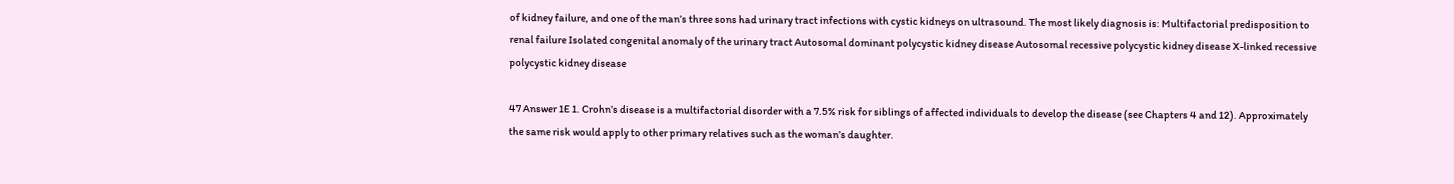of kidney failure, and one of the man’s three sons had urinary tract infections with cystic kidneys on ultrasound. The most likely diagnosis is: Multifactorial predisposition to renal failure Isolated congenital anomaly of the urinary tract Autosomal dominant polycystic kidney disease Autosomal recessive polycystic kidney disease X-linked recessive polycystic kidney disease

47 Answer 1E 1. Crohn’s disease is a multifactorial disorder with a 7.5% risk for siblings of affected individuals to develop the disease (see Chapters 4 and 12). Approximately the same risk would apply to other primary relatives such as the woman’s daughter.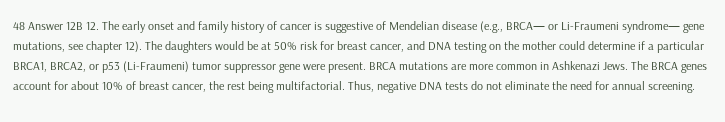48 Answer 12B 12. The early onset and family history of cancer is suggestive of Mendelian disease (e.g., BRCA— or Li-Fraumeni syndrome— gene mutations, see chapter 12). The daughters would be at 50% risk for breast cancer, and DNA testing on the mother could determine if a particular BRCA1, BRCA2, or p53 (Li-Fraumeni) tumor suppressor gene were present. BRCA mutations are more common in Ashkenazi Jews. The BRCA genes account for about 10% of breast cancer, the rest being multifactorial. Thus, negative DNA tests do not eliminate the need for annual screening.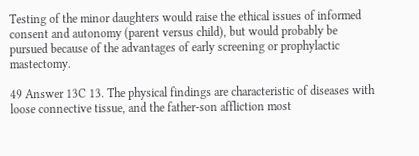Testing of the minor daughters would raise the ethical issues of informed consent and autonomy (parent versus child), but would probably be pursued because of the advantages of early screening or prophylactic mastectomy.

49 Answer 13C 13. The physical findings are characteristic of diseases with loose connective tissue, and the father-son affliction most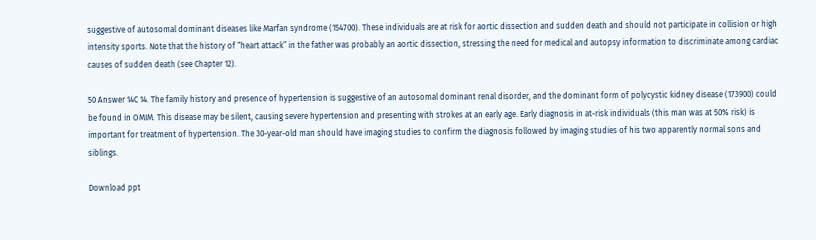suggestive of autosomal dominant diseases like Marfan syndrome (154700). These individuals are at risk for aortic dissection and sudden death and should not participate in collision or high intensity sports. Note that the history of “heart attack” in the father was probably an aortic dissection, stressing the need for medical and autopsy information to discriminate among cardiac causes of sudden death (see Chapter 12).

50 Answer 14C 14. The family history and presence of hypertension is suggestive of an autosomal dominant renal disorder, and the dominant form of polycystic kidney disease (173900) could be found in OMIM. This disease may be silent, causing severe hypertension and presenting with strokes at an early age. Early diagnosis in at-risk individuals (this man was at 50% risk) is important for treatment of hypertension. The 30-year-old man should have imaging studies to confirm the diagnosis followed by imaging studies of his two apparently normal sons and siblings.

Download ppt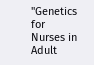"Genetics for Nurses in Adult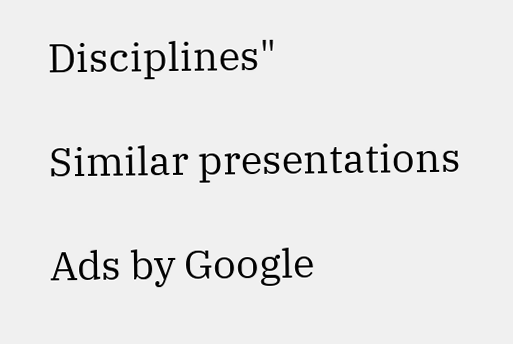Disciplines"

Similar presentations

Ads by Google